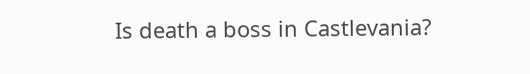Is death a boss in Castlevania?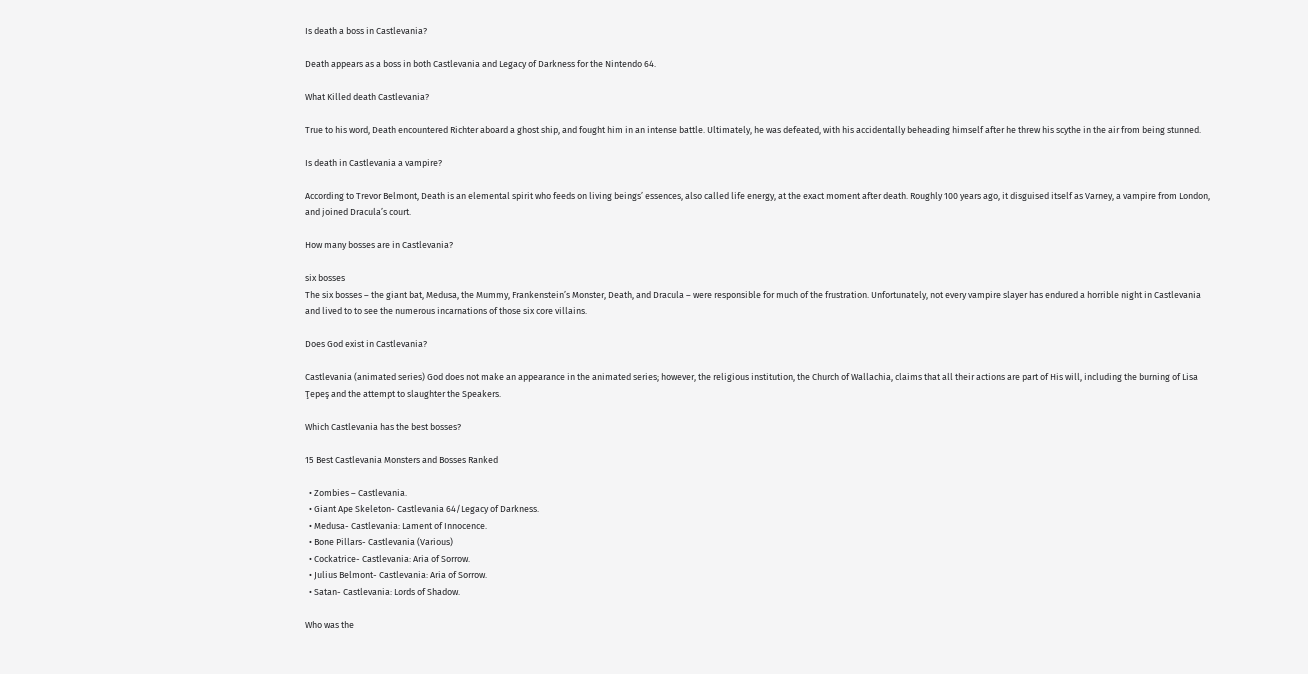Is death a boss in Castlevania?

Death appears as a boss in both Castlevania and Legacy of Darkness for the Nintendo 64.

What Killed death Castlevania?

True to his word, Death encountered Richter aboard a ghost ship, and fought him in an intense battle. Ultimately, he was defeated, with his accidentally beheading himself after he threw his scythe in the air from being stunned.

Is death in Castlevania a vampire?

According to Trevor Belmont, Death is an elemental spirit who feeds on living beings’ essences, also called life energy, at the exact moment after death. Roughly 100 years ago, it disguised itself as Varney, a vampire from London, and joined Dracula’s court.

How many bosses are in Castlevania?

six bosses
The six bosses – the giant bat, Medusa, the Mummy, Frankenstein’s Monster, Death, and Dracula – were responsible for much of the frustration. Unfortunately, not every vampire slayer has endured a horrible night in Castlevania and lived to to see the numerous incarnations of those six core villains.

Does God exist in Castlevania?

Castlevania (animated series) God does not make an appearance in the animated series; however, the religious institution, the Church of Wallachia, claims that all their actions are part of His will, including the burning of Lisa Ţepeş and the attempt to slaughter the Speakers.

Which Castlevania has the best bosses?

15 Best Castlevania Monsters and Bosses Ranked

  • Zombies – Castlevania.
  • Giant Ape Skeleton- Castlevania 64/Legacy of Darkness.
  • Medusa- Castlevania: Lament of Innocence.
  • Bone Pillars- Castlevania (Various)
  • Cockatrice- Castlevania: Aria of Sorrow.
  • Julius Belmont- Castlevania: Aria of Sorrow.
  • Satan- Castlevania: Lords of Shadow.

Who was the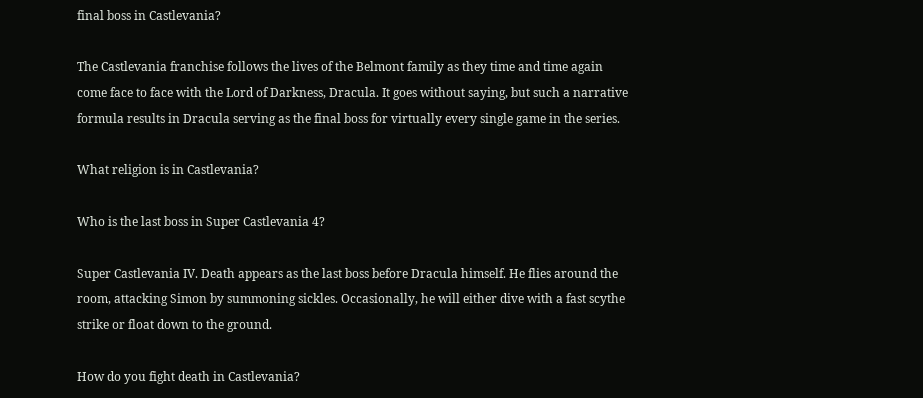final boss in Castlevania?

The Castlevania franchise follows the lives of the Belmont family as they time and time again come face to face with the Lord of Darkness, Dracula. It goes without saying, but such a narrative formula results in Dracula serving as the final boss for virtually every single game in the series.

What religion is in Castlevania?

Who is the last boss in Super Castlevania 4?

Super Castlevania IV. Death appears as the last boss before Dracula himself. He flies around the room, attacking Simon by summoning sickles. Occasionally, he will either dive with a fast scythe strike or float down to the ground.

How do you fight death in Castlevania?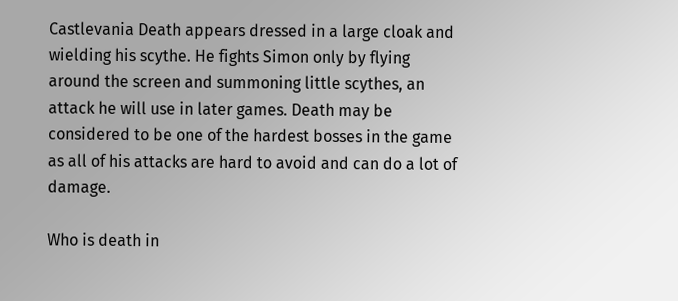Castlevania Death appears dressed in a large cloak and wielding his scythe. He fights Simon only by flying around the screen and summoning little scythes, an attack he will use in later games. Death may be considered to be one of the hardest bosses in the game as all of his attacks are hard to avoid and can do a lot of damage.

Who is death in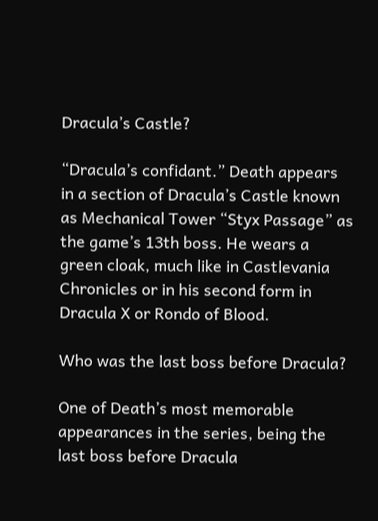Dracula’s Castle?

“Dracula’s confidant.” Death appears in a section of Dracula’s Castle known as Mechanical Tower “Styx Passage” as the game’s 13th boss. He wears a green cloak, much like in Castlevania Chronicles or in his second form in Dracula X or Rondo of Blood.

Who was the last boss before Dracula?

One of Death’s most memorable appearances in the series, being the last boss before Dracula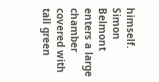himself. Simon Belmont enters a large chamber covered with tall green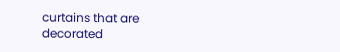curtains that are decorated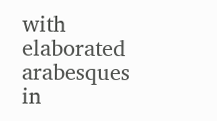with elaborated arabesques in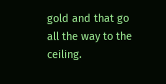gold and that go all the way to the ceiling.